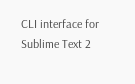CLI interface for Sublime Text 2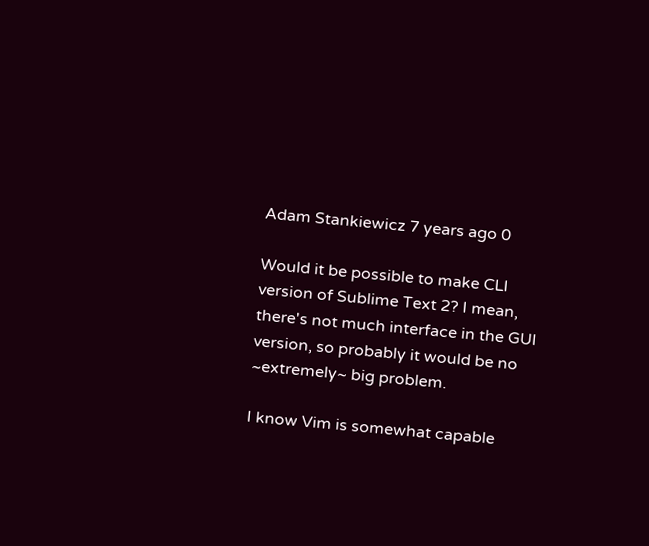Adam Stankiewicz 7 years ago 0

Would it be possible to make CLI version of Sublime Text 2? I mean, there's not much interface in the GUI version, so probably it would be no ~extremely~ big problem.

I know Vim is somewhat capable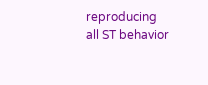reproducing all ST behavior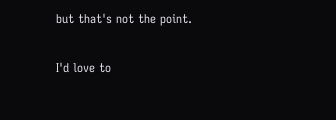but that's not the point.

I'd love to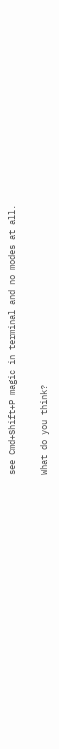see Cmd+Shift+P magic in terminal and no modes at all.

What do you think?